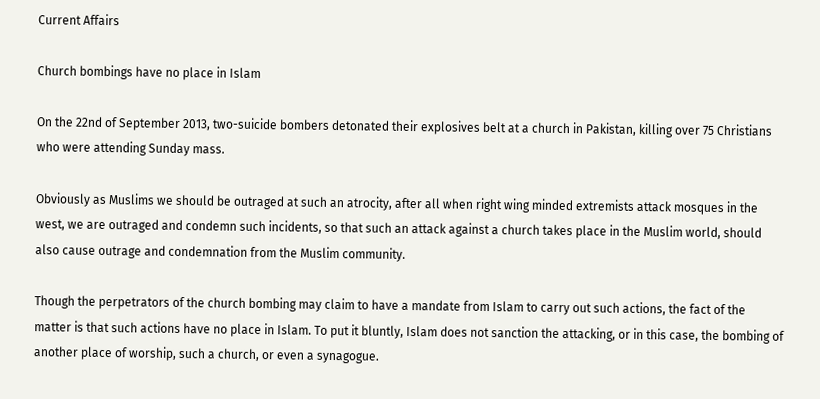Current Affairs

Church bombings have no place in Islam

On the 22nd of September 2013, two-suicide bombers detonated their explosives belt at a church in Pakistan, killing over 75 Christians who were attending Sunday mass.

Obviously as Muslims we should be outraged at such an atrocity, after all when right wing minded extremists attack mosques in the west, we are outraged and condemn such incidents, so that such an attack against a church takes place in the Muslim world, should also cause outrage and condemnation from the Muslim community.

Though the perpetrators of the church bombing may claim to have a mandate from Islam to carry out such actions, the fact of the matter is that such actions have no place in Islam. To put it bluntly, Islam does not sanction the attacking, or in this case, the bombing of another place of worship, such a church, or even a synagogue.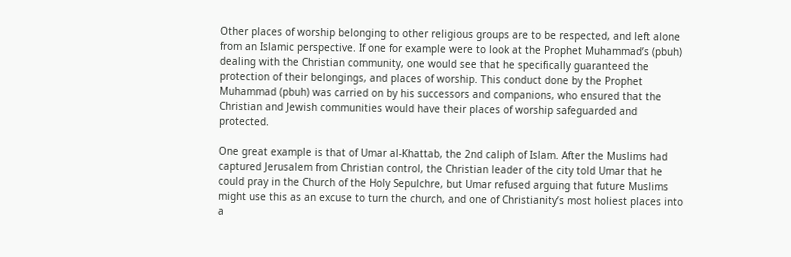Other places of worship belonging to other religious groups are to be respected, and left alone from an Islamic perspective. If one for example were to look at the Prophet Muhammad’s (pbuh) dealing with the Christian community, one would see that he specifically guaranteed the protection of their belongings, and places of worship. This conduct done by the Prophet Muhammad (pbuh) was carried on by his successors and companions, who ensured that the Christian and Jewish communities would have their places of worship safeguarded and protected.

One great example is that of Umar al-Khattab, the 2nd caliph of Islam. After the Muslims had captured Jerusalem from Christian control, the Christian leader of the city told Umar that he could pray in the Church of the Holy Sepulchre, but Umar refused arguing that future Muslims might use this as an excuse to turn the church, and one of Christianity’s most holiest places into a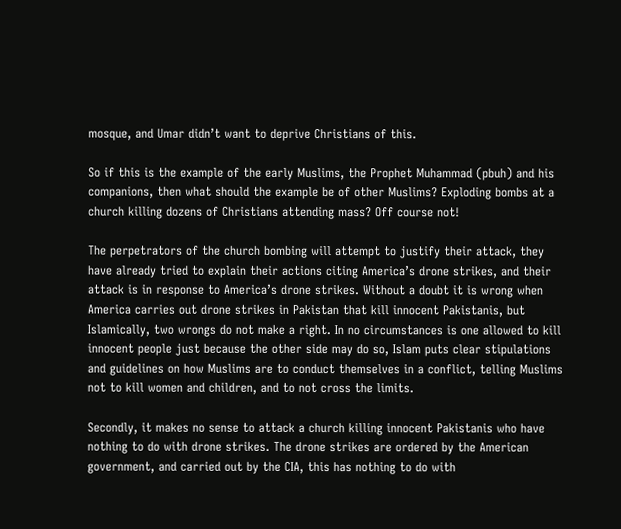mosque, and Umar didn’t want to deprive Christians of this.

So if this is the example of the early Muslims, the Prophet Muhammad (pbuh) and his companions, then what should the example be of other Muslims? Exploding bombs at a church killing dozens of Christians attending mass? Off course not!

The perpetrators of the church bombing will attempt to justify their attack, they have already tried to explain their actions citing America’s drone strikes, and their attack is in response to America’s drone strikes. Without a doubt it is wrong when America carries out drone strikes in Pakistan that kill innocent Pakistanis, but Islamically, two wrongs do not make a right. In no circumstances is one allowed to kill innocent people just because the other side may do so, Islam puts clear stipulations and guidelines on how Muslims are to conduct themselves in a conflict, telling Muslims not to kill women and children, and to not cross the limits.

Secondly, it makes no sense to attack a church killing innocent Pakistanis who have nothing to do with drone strikes. The drone strikes are ordered by the American government, and carried out by the CIA, this has nothing to do with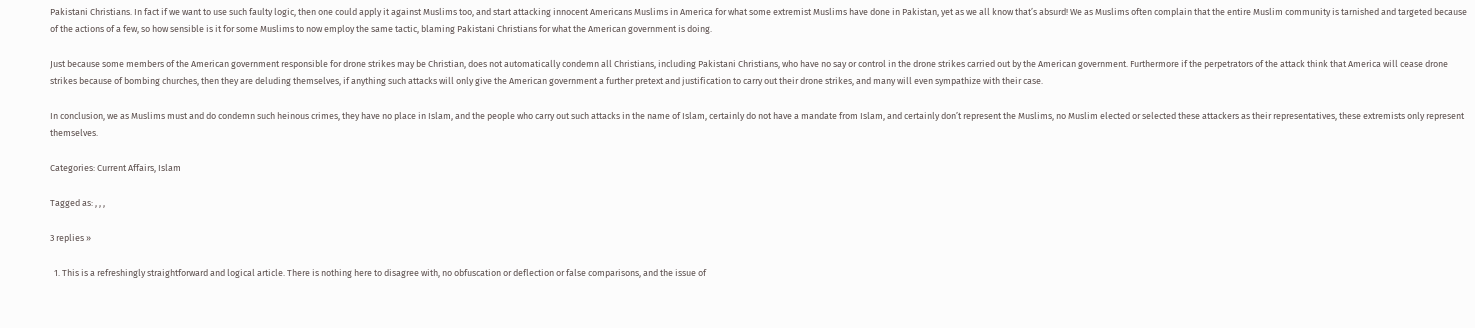Pakistani Christians. In fact if we want to use such faulty logic, then one could apply it against Muslims too, and start attacking innocent Americans Muslims in America for what some extremist Muslims have done in Pakistan, yet as we all know that’s absurd! We as Muslims often complain that the entire Muslim community is tarnished and targeted because of the actions of a few, so how sensible is it for some Muslims to now employ the same tactic, blaming Pakistani Christians for what the American government is doing.

Just because some members of the American government responsible for drone strikes may be Christian, does not automatically condemn all Christians, including Pakistani Christians, who have no say or control in the drone strikes carried out by the American government. Furthermore if the perpetrators of the attack think that America will cease drone strikes because of bombing churches, then they are deluding themselves, if anything such attacks will only give the American government a further pretext and justification to carry out their drone strikes, and many will even sympathize with their case.

In conclusion, we as Muslims must and do condemn such heinous crimes, they have no place in Islam, and the people who carry out such attacks in the name of Islam, certainly do not have a mandate from Islam, and certainly don’t represent the Muslims, no Muslim elected or selected these attackers as their representatives, these extremists only represent themselves.

Categories: Current Affairs, Islam

Tagged as: , , ,

3 replies »

  1. This is a refreshingly straightforward and logical article. There is nothing here to disagree with, no obfuscation or deflection or false comparisons, and the issue of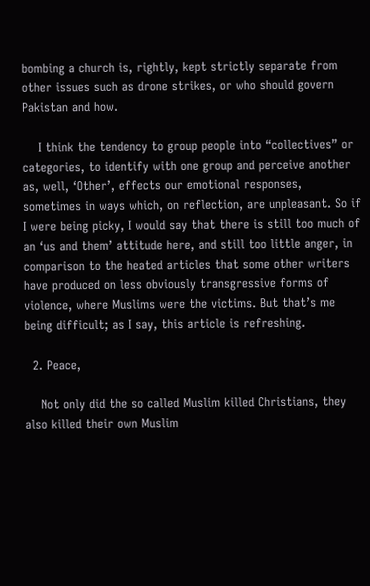bombing a church is, rightly, kept strictly separate from other issues such as drone strikes, or who should govern Pakistan and how.

    I think the tendency to group people into “collectives” or categories, to identify with one group and perceive another as, well, ‘Other’, effects our emotional responses, sometimes in ways which, on reflection, are unpleasant. So if I were being picky, I would say that there is still too much of an ‘us and them’ attitude here, and still too little anger, in comparison to the heated articles that some other writers have produced on less obviously transgressive forms of violence, where Muslims were the victims. But that’s me being difficult; as I say, this article is refreshing.

  2. Peace,

    Not only did the so called Muslim killed Christians, they also killed their own Muslim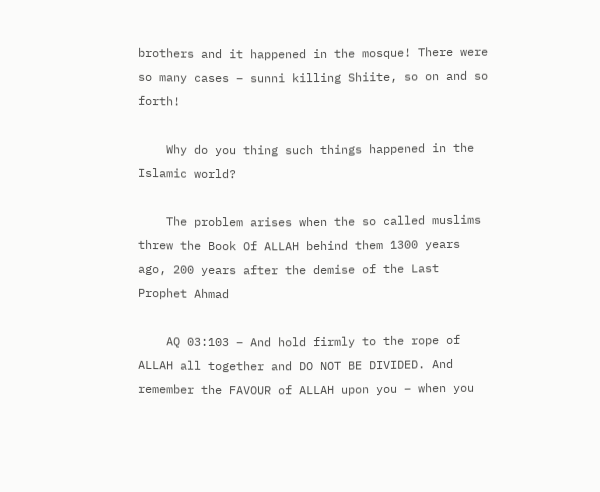brothers and it happened in the mosque! There were so many cases – sunni killing Shiite, so on and so forth!

    Why do you thing such things happened in the Islamic world?

    The problem arises when the so called muslims threw the Book Of ALLAH behind them 1300 years ago, 200 years after the demise of the Last Prophet Ahmad

    AQ 03:103 – And hold firmly to the rope of ALLAH all together and DO NOT BE DIVIDED. And remember the FAVOUR of ALLAH upon you – when you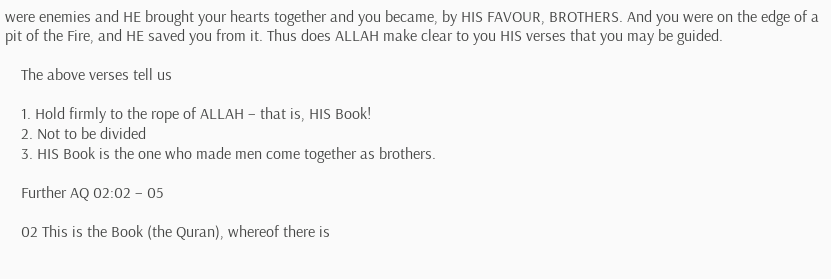were enemies and HE brought your hearts together and you became, by HIS FAVOUR, BROTHERS. And you were on the edge of a pit of the Fire, and HE saved you from it. Thus does ALLAH make clear to you HIS verses that you may be guided.

    The above verses tell us

    1. Hold firmly to the rope of ALLAH – that is, HIS Book!
    2. Not to be divided
    3. HIS Book is the one who made men come together as brothers.

    Further AQ 02:02 – 05

    02 This is the Book (the Quran), whereof there is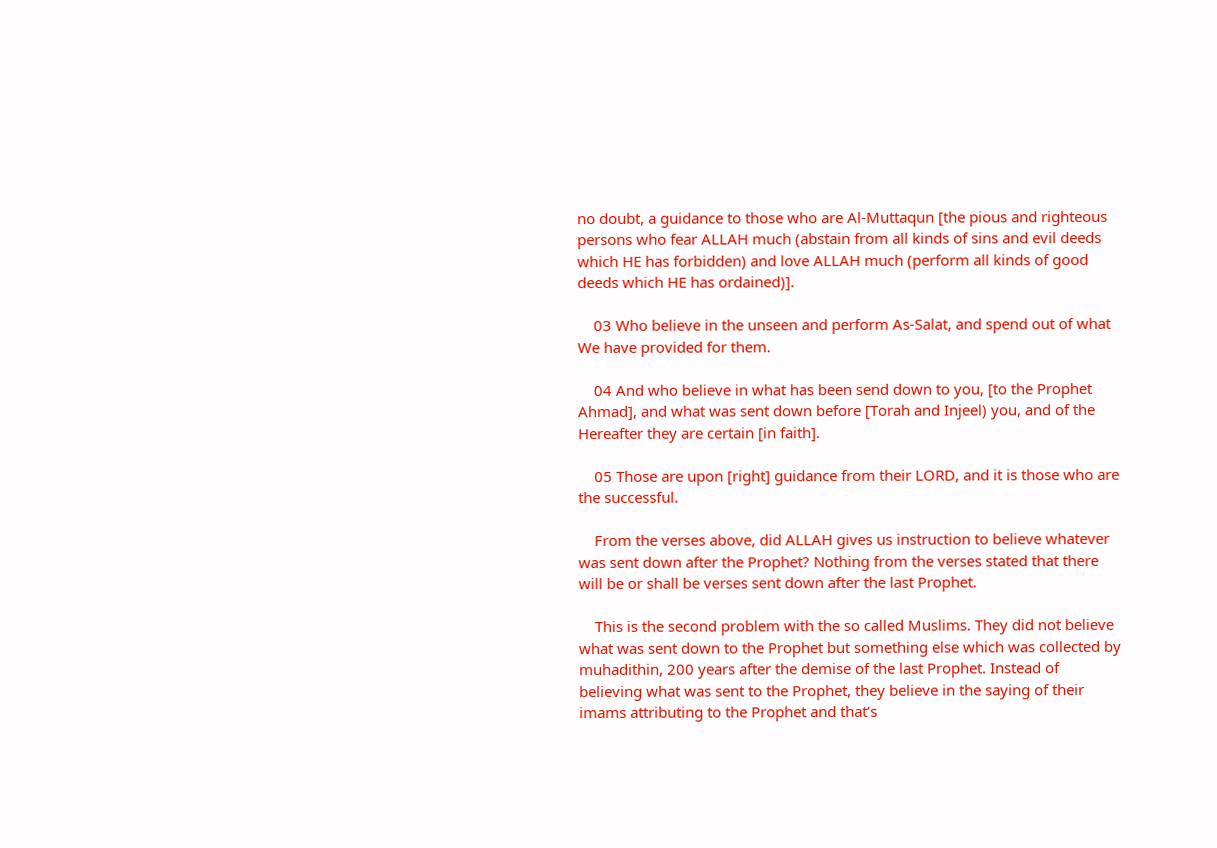no doubt, a guidance to those who are Al-Muttaqun [the pious and righteous persons who fear ALLAH much (abstain from all kinds of sins and evil deeds which HE has forbidden) and love ALLAH much (perform all kinds of good deeds which HE has ordained)].

    03 Who believe in the unseen and perform As-Salat, and spend out of what We have provided for them.

    04 And who believe in what has been send down to you, [to the Prophet Ahmad], and what was sent down before [Torah and Injeel) you, and of the Hereafter they are certain [in faith].

    05 Those are upon [right] guidance from their LORD, and it is those who are the successful.

    From the verses above, did ALLAH gives us instruction to believe whatever was sent down after the Prophet? Nothing from the verses stated that there will be or shall be verses sent down after the last Prophet.

    This is the second problem with the so called Muslims. They did not believe what was sent down to the Prophet but something else which was collected by muhadithin, 200 years after the demise of the last Prophet. Instead of believing what was sent to the Prophet, they believe in the saying of their imams attributing to the Prophet and that’s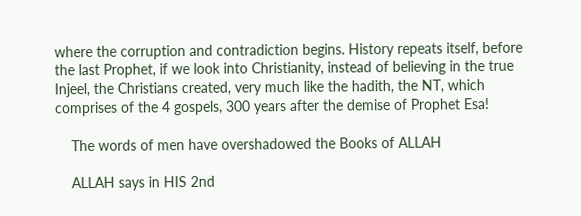where the corruption and contradiction begins. History repeats itself, before the last Prophet, if we look into Christianity, instead of believing in the true Injeel, the Christians created, very much like the hadith, the NT, which comprises of the 4 gospels, 300 years after the demise of Prophet Esa!

    The words of men have overshadowed the Books of ALLAH

    ALLAH says in HIS 2nd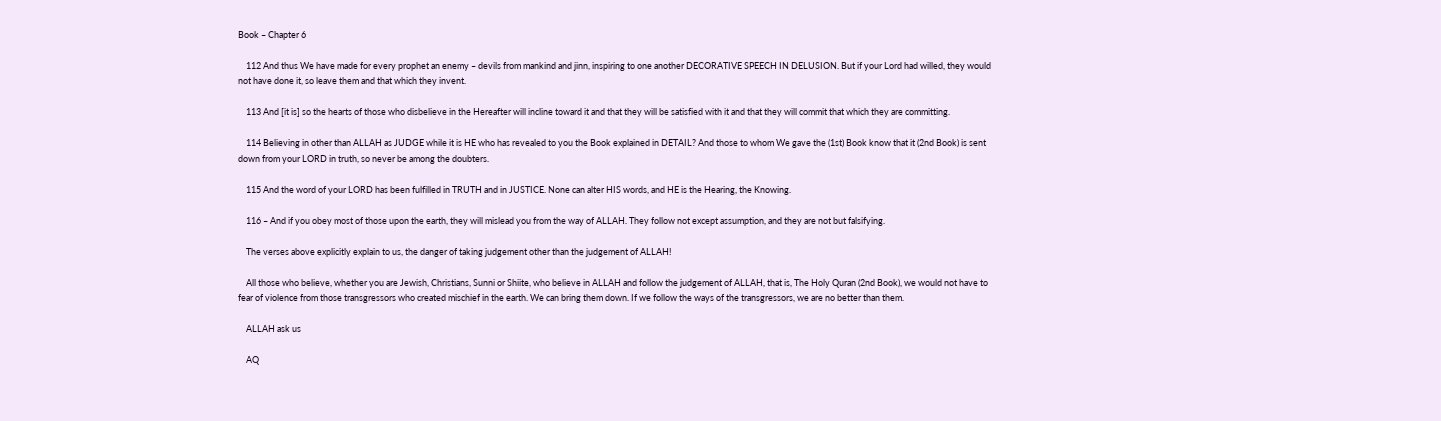Book – Chapter 6

    112 And thus We have made for every prophet an enemy – devils from mankind and jinn, inspiring to one another DECORATIVE SPEECH IN DELUSION. But if your Lord had willed, they would not have done it, so leave them and that which they invent.

    113 And [it is] so the hearts of those who disbelieve in the Hereafter will incline toward it and that they will be satisfied with it and that they will commit that which they are committing.

    114 Believing in other than ALLAH as JUDGE while it is HE who has revealed to you the Book explained in DETAIL? And those to whom We gave the (1st) Book know that it (2nd Book) is sent down from your LORD in truth, so never be among the doubters.

    115 And the word of your LORD has been fulfilled in TRUTH and in JUSTICE. None can alter HIS words, and HE is the Hearing, the Knowing.

    116 – And if you obey most of those upon the earth, they will mislead you from the way of ALLAH. They follow not except assumption, and they are not but falsifying.

    The verses above explicitly explain to us, the danger of taking judgement other than the judgement of ALLAH!

    All those who believe, whether you are Jewish, Christians, Sunni or Shiite, who believe in ALLAH and follow the judgement of ALLAH, that is, The Holy Quran (2nd Book), we would not have to fear of violence from those transgressors who created mischief in the earth. We can bring them down. If we follow the ways of the transgressors, we are no better than them.

    ALLAH ask us

    AQ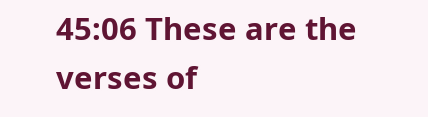45:06 These are the verses of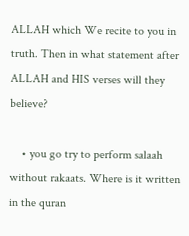ALLAH which We recite to you in truth. Then in what statement after ALLAH and HIS verses will they believe?

    • you go try to perform salaah without rakaats. Where is it written in the quran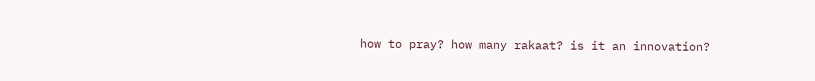how to pray? how many rakaat? is it an innovation?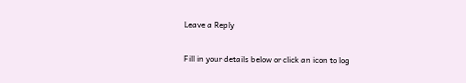Leave a Reply

Fill in your details below or click an icon to log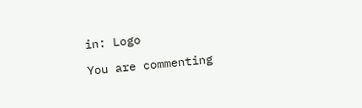in: Logo

You are commenting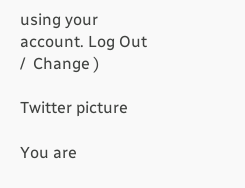using your account. Log Out /  Change )

Twitter picture

You are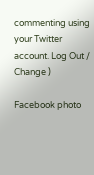commenting using your Twitter account. Log Out /  Change )

Facebook photo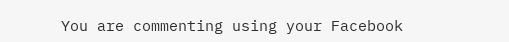You are commenting using your Facebook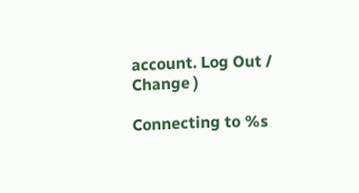account. Log Out /  Change )

Connecting to %s